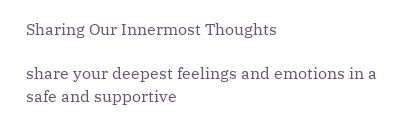Sharing Our Innermost Thoughts

share your deepest feelings and emotions in a safe and supportive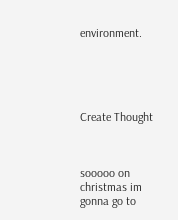environment.





Create Thought



sooooo on christmas im gonna go to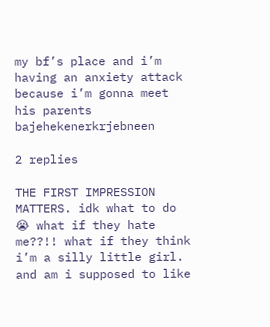my bf’s place and i’m having an anxiety attack because i’m gonna meet his parents bajehekenerkrjebneen

2 replies

THE FIRST IMPRESSION MATTERS. idk what to do 😭 what if they hate me??!! what if they think i’m a silly little girl. and am i supposed to like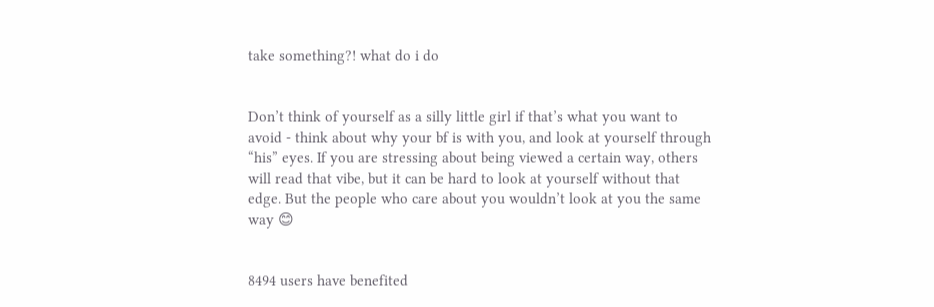take something?! what do i do


Don’t think of yourself as a silly little girl if that’s what you want to avoid - think about why your bf is with you, and look at yourself through “his” eyes. If you are stressing about being viewed a certain way, others will read that vibe, but it can be hard to look at yourself without that edge. But the people who care about you wouldn’t look at you the same way 😊


8494 users have benefited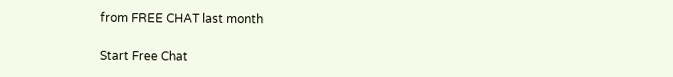from FREE CHAT last month

Start Free Chat